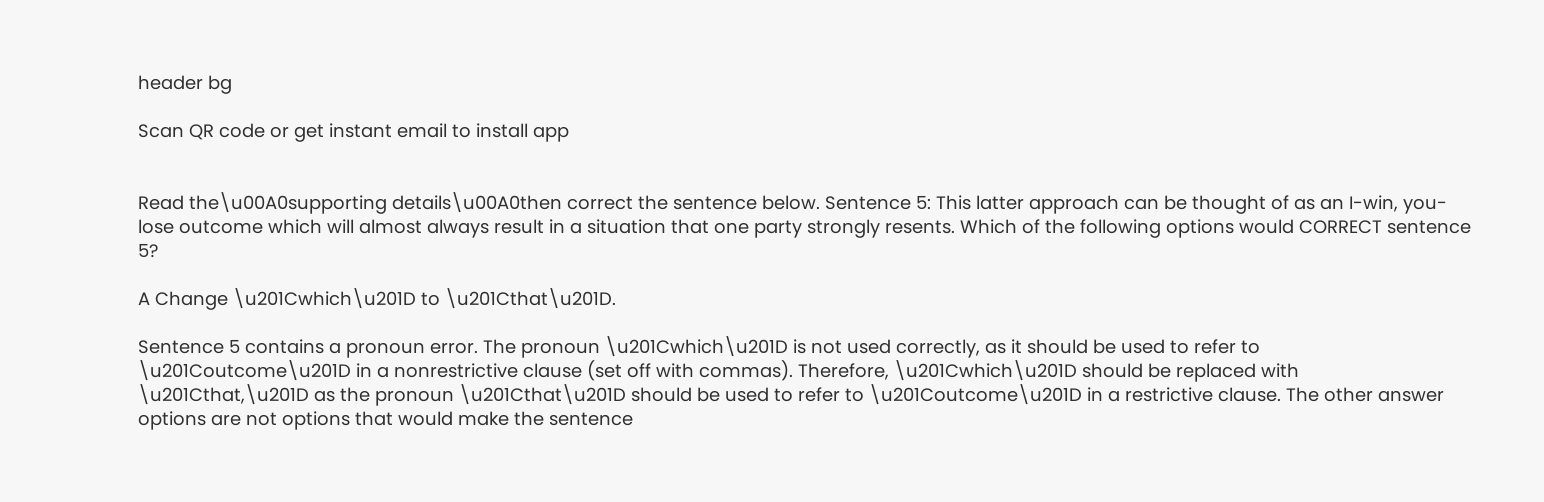header bg

Scan QR code or get instant email to install app


Read the\u00A0supporting details\u00A0then correct the sentence below. Sentence 5: This latter approach can be thought of as an I-win, you-lose outcome which will almost always result in a situation that one party strongly resents. Which of the following options would CORRECT sentence 5?

A Change \u201Cwhich\u201D to \u201Cthat\u201D.

Sentence 5 contains a pronoun error. The pronoun \u201Cwhich\u201D is not used correctly, as it should be used to refer to \u201Coutcome\u201D in a nonrestrictive clause (set off with commas). Therefore, \u201Cwhich\u201D should be replaced with \u201Cthat,\u201D as the pronoun \u201Cthat\u201D should be used to refer to \u201Coutcome\u201D in a restrictive clause. The other answer options are not options that would make the sentence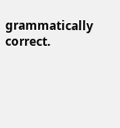grammatically correct.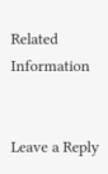Related Information


Leave a Reply